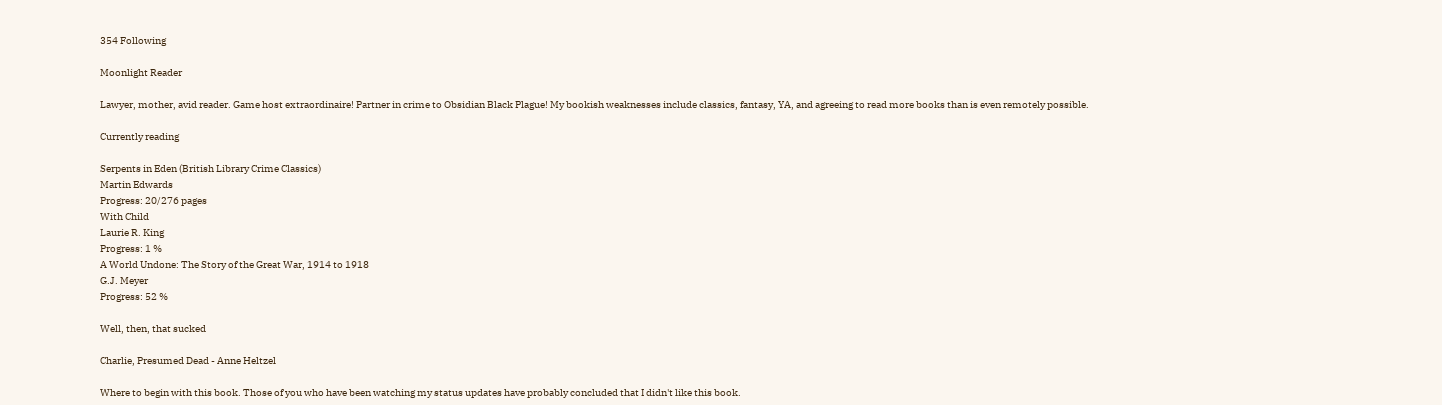354 Following

Moonlight Reader

Lawyer, mother, avid reader. Game host extraordinaire! Partner in crime to Obsidian Black Plague! My bookish weaknesses include classics, fantasy, YA, and agreeing to read more books than is even remotely possible.

Currently reading

Serpents in Eden (British Library Crime Classics)
Martin Edwards
Progress: 20/276 pages
With Child
Laurie R. King
Progress: 1 %
A World Undone: The Story of the Great War, 1914 to 1918
G.J. Meyer
Progress: 52 %

Well, then, that sucked

Charlie, Presumed Dead - Anne Heltzel

Where to begin with this book. Those of you who have been watching my status updates have probably concluded that I didn't like this book.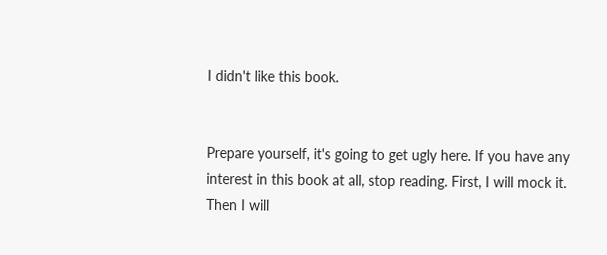I didn't like this book.


Prepare yourself, it's going to get ugly here. If you have any interest in this book at all, stop reading. First, I will mock it. Then I will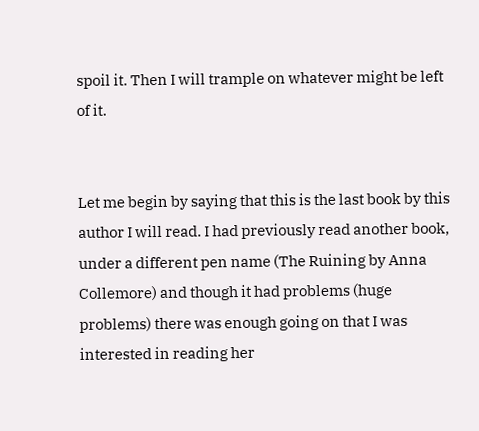spoil it. Then I will trample on whatever might be left of it.


Let me begin by saying that this is the last book by this author I will read. I had previously read another book, under a different pen name (The Ruining by Anna Collemore) and though it had problems (huge problems) there was enough going on that I was interested in reading her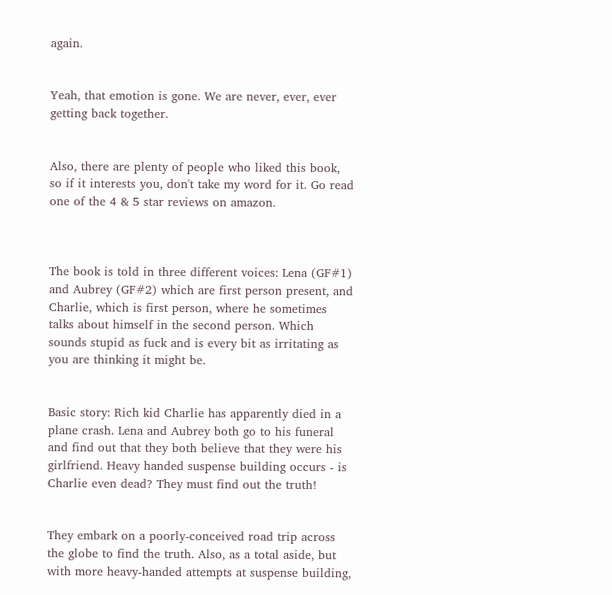again.


Yeah, that emotion is gone. We are never, ever, ever getting back together.


Also, there are plenty of people who liked this book, so if it interests you, don't take my word for it. Go read one of the 4 & 5 star reviews on amazon.



The book is told in three different voices: Lena (GF#1) and Aubrey (GF#2) which are first person present, and Charlie, which is first person, where he sometimes talks about himself in the second person. Which sounds stupid as fuck and is every bit as irritating as you are thinking it might be.


Basic story: Rich kid Charlie has apparently died in a plane crash. Lena and Aubrey both go to his funeral and find out that they both believe that they were his girlfriend. Heavy handed suspense building occurs - is Charlie even dead? They must find out the truth!


They embark on a poorly-conceived road trip across the globe to find the truth. Also, as a total aside, but with more heavy-handed attempts at suspense building,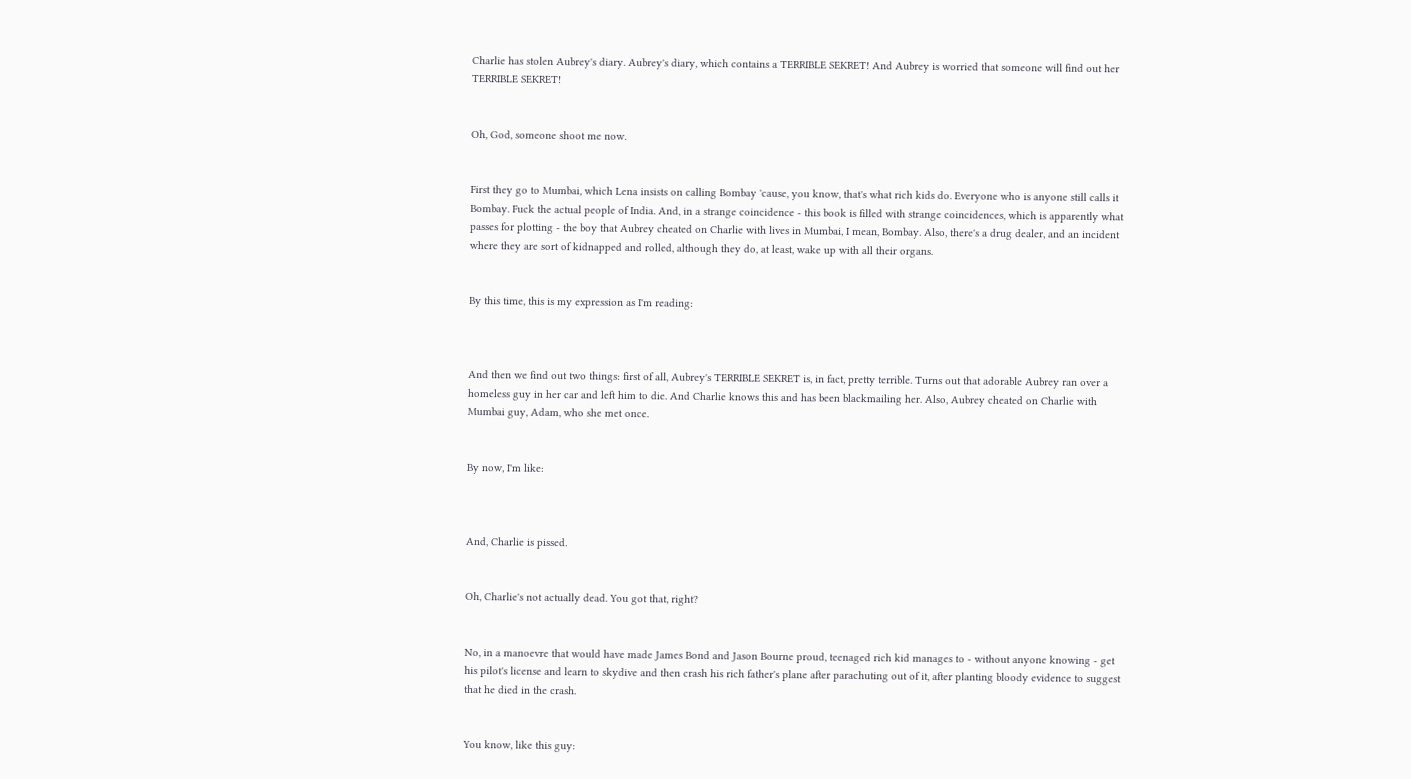Charlie has stolen Aubrey's diary. Aubrey's diary, which contains a TERRIBLE SEKRET! And Aubrey is worried that someone will find out her TERRIBLE SEKRET!


Oh, God, someone shoot me now.


First they go to Mumbai, which Lena insists on calling Bombay 'cause, you know, that's what rich kids do. Everyone who is anyone still calls it Bombay. Fuck the actual people of India. And, in a strange coincidence - this book is filled with strange coincidences, which is apparently what passes for plotting - the boy that Aubrey cheated on Charlie with lives in Mumbai, I mean, Bombay. Also, there's a drug dealer, and an incident where they are sort of kidnapped and rolled, although they do, at least, wake up with all their organs.


By this time, this is my expression as I'm reading:



And then we find out two things: first of all, Aubrey's TERRIBLE SEKRET is, in fact, pretty terrible. Turns out that adorable Aubrey ran over a homeless guy in her car and left him to die. And Charlie knows this and has been blackmailing her. Also, Aubrey cheated on Charlie with Mumbai guy, Adam, who she met once.


By now, I'm like:



And, Charlie is pissed.


Oh, Charlie's not actually dead. You got that, right?


No, in a manoevre that would have made James Bond and Jason Bourne proud, teenaged rich kid manages to - without anyone knowing - get his pilot's license and learn to skydive and then crash his rich father's plane after parachuting out of it, after planting bloody evidence to suggest that he died in the crash.


You know, like this guy: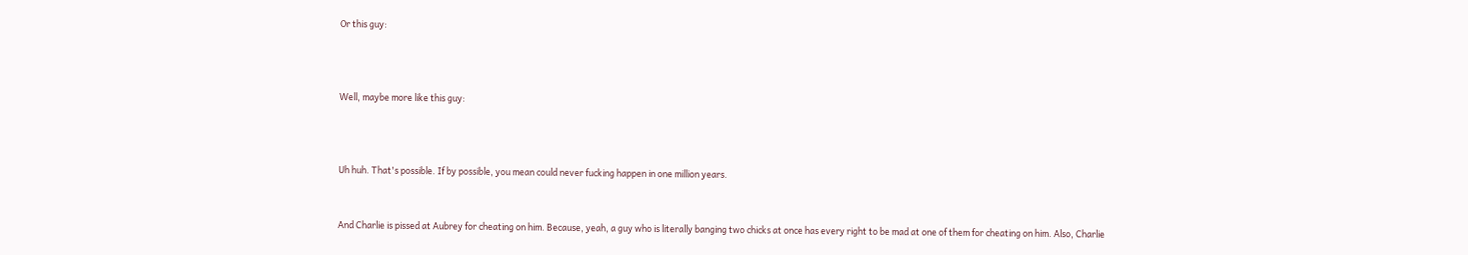Or this guy:



Well, maybe more like this guy:



Uh huh. That's possible. If by possible, you mean could never fucking happen in one million years.


And Charlie is pissed at Aubrey for cheating on him. Because, yeah, a guy who is literally banging two chicks at once has every right to be mad at one of them for cheating on him. Also, Charlie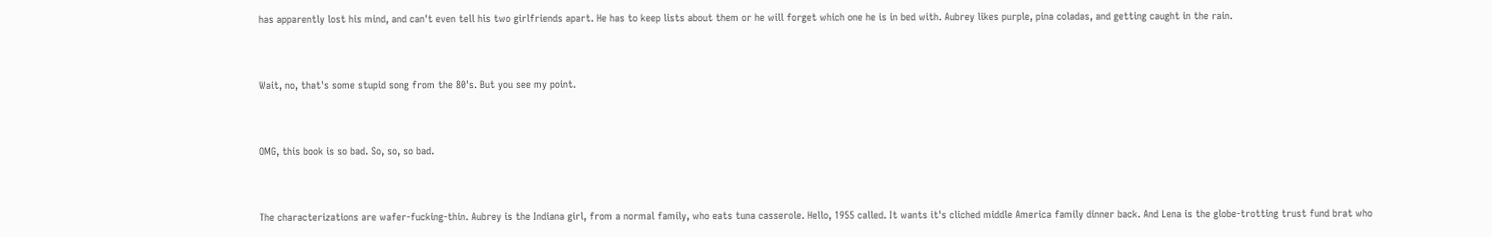has apparently lost his mind, and can't even tell his two girlfriends apart. He has to keep lists about them or he will forget which one he is in bed with. Aubrey likes purple, pina coladas, and getting caught in the rain.


Wait, no, that's some stupid song from the 80's. But you see my point.


OMG, this book is so bad. So, so, so bad.


The characterizations are wafer-fucking-thin. Aubrey is the Indiana girl, from a normal family, who eats tuna casserole. Hello, 1955 called. It wants it's cliched middle America family dinner back. And Lena is the globe-trotting trust fund brat who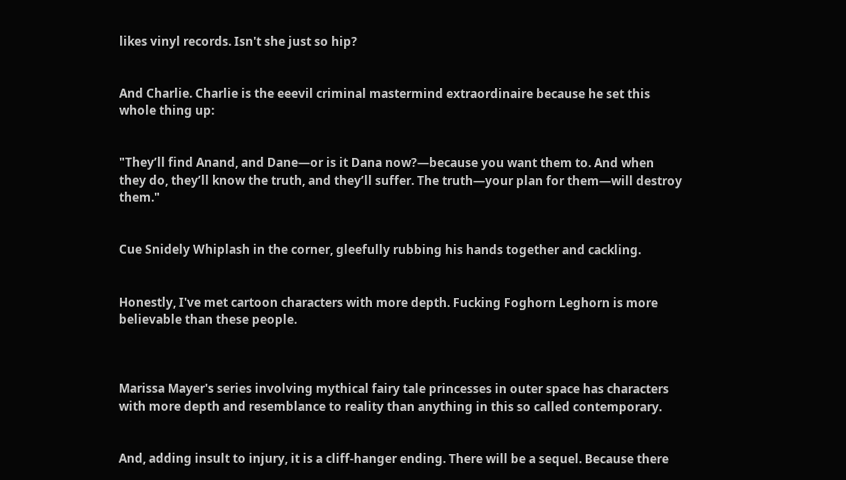likes vinyl records. Isn't she just so hip?


And Charlie. Charlie is the eeevil criminal mastermind extraordinaire because he set this whole thing up:


"They’ll find Anand, and Dane—or is it Dana now?—because you want them to. And when they do, they’ll know the truth, and they’ll suffer. The truth—your plan for them—will destroy them."


Cue Snidely Whiplash in the corner, gleefully rubbing his hands together and cackling.


Honestly, I've met cartoon characters with more depth. Fucking Foghorn Leghorn is more believable than these people.



Marissa Mayer's series involving mythical fairy tale princesses in outer space has characters with more depth and resemblance to reality than anything in this so called contemporary.


And, adding insult to injury, it is a cliff-hanger ending. There will be a sequel. Because there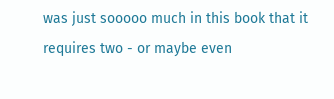was just sooooo much in this book that it requires two - or maybe even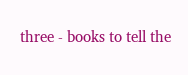three - books to tell the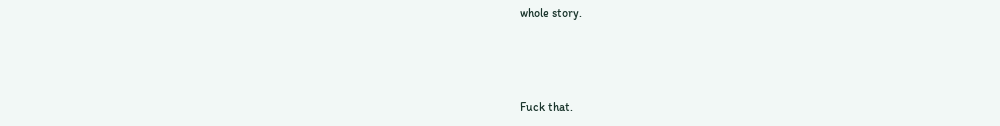whole story.



Fuck that.